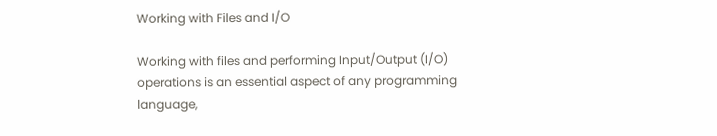Working with Files and I/O

Working with files and performing Input/Output (I/O) operations is an essential aspect of any programming language,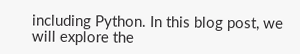including Python. In this blog post, we will explore the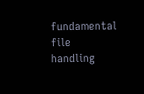fundamental file handling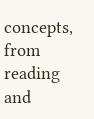concepts, from reading and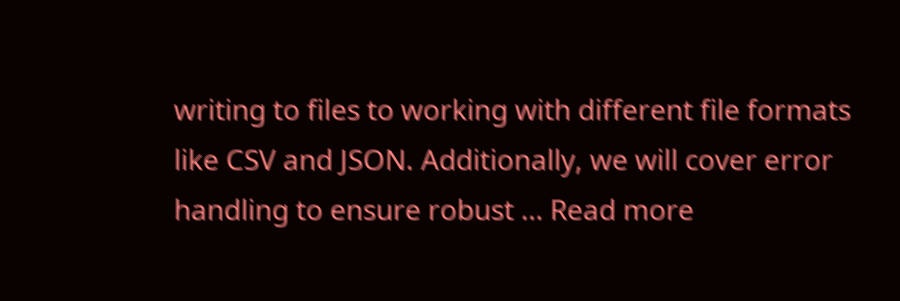writing to files to working with different file formats like CSV and JSON. Additionally, we will cover error handling to ensure robust … Read more